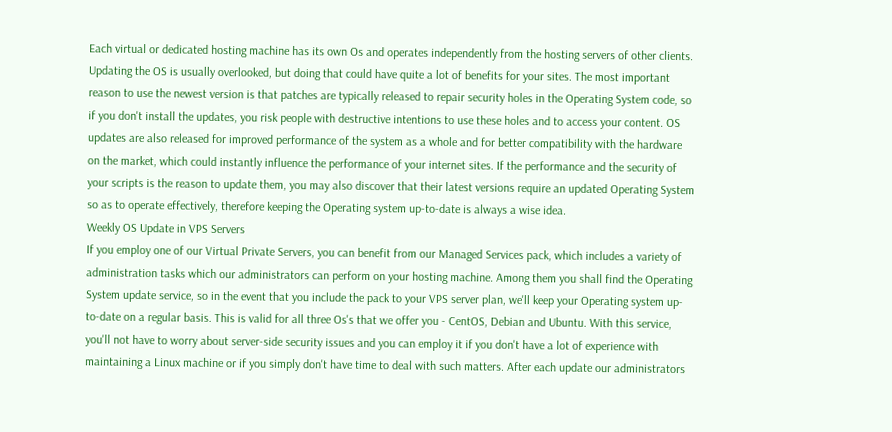Each virtual or dedicated hosting machine has its own Os and operates independently from the hosting servers of other clients. Updating the OS is usually overlooked, but doing that could have quite a lot of benefits for your sites. The most important reason to use the newest version is that patches are typically released to repair security holes in the Operating System code, so if you don't install the updates, you risk people with destructive intentions to use these holes and to access your content. OS updates are also released for improved performance of the system as a whole and for better compatibility with the hardware on the market, which could instantly influence the performance of your internet sites. If the performance and the security of your scripts is the reason to update them, you may also discover that their latest versions require an updated Operating System so as to operate effectively, therefore keeping the Operating system up-to-date is always a wise idea.
Weekly OS Update in VPS Servers
If you employ one of our Virtual Private Servers, you can benefit from our Managed Services pack, which includes a variety of administration tasks which our administrators can perform on your hosting machine. Among them you shall find the Operating System update service, so in the event that you include the pack to your VPS server plan, we'll keep your Operating system up-to-date on a regular basis. This is valid for all three Os's that we offer you - CentOS, Debian and Ubuntu. With this service, you'll not have to worry about server-side security issues and you can employ it if you don't have a lot of experience with maintaining a Linux machine or if you simply don't have time to deal with such matters. After each update our administrators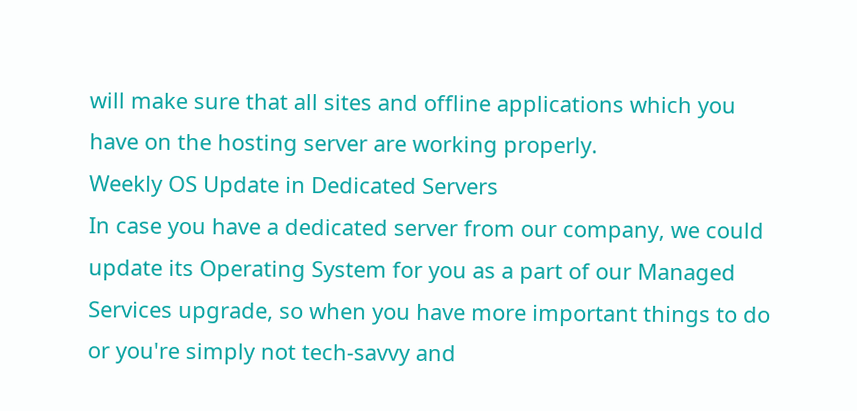will make sure that all sites and offline applications which you have on the hosting server are working properly.
Weekly OS Update in Dedicated Servers
In case you have a dedicated server from our company, we could update its Operating System for you as a part of our Managed Services upgrade, so when you have more important things to do or you're simply not tech-savvy and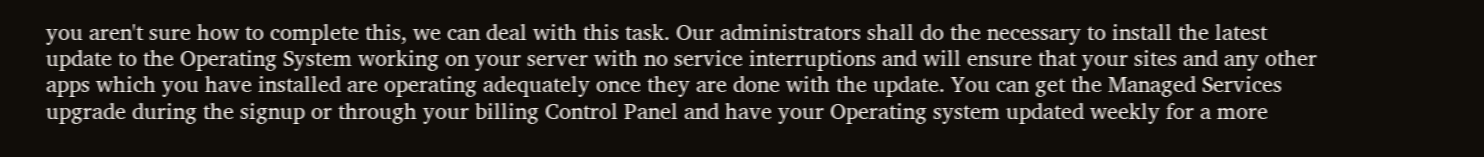you aren't sure how to complete this, we can deal with this task. Our administrators shall do the necessary to install the latest update to the Operating System working on your server with no service interruptions and will ensure that your sites and any other apps which you have installed are operating adequately once they are done with the update. You can get the Managed Services upgrade during the signup or through your billing Control Panel and have your Operating system updated weekly for a more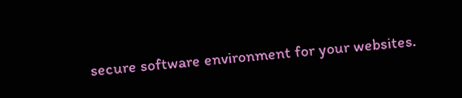secure software environment for your websites.